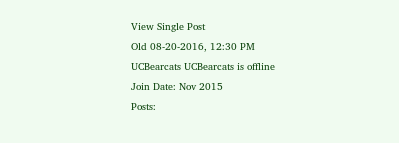View Single Post
Old 08-20-2016, 12:30 PM
UCBearcats UCBearcats is offline
Join Date: Nov 2015
Posts: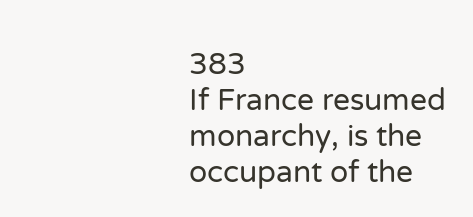383
If France resumed monarchy, is the occupant of the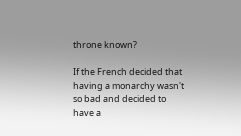throne known?

If the French decided that having a monarchy wasn't so bad and decided to have a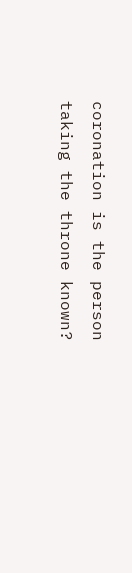coronation is the person taking the throne known?